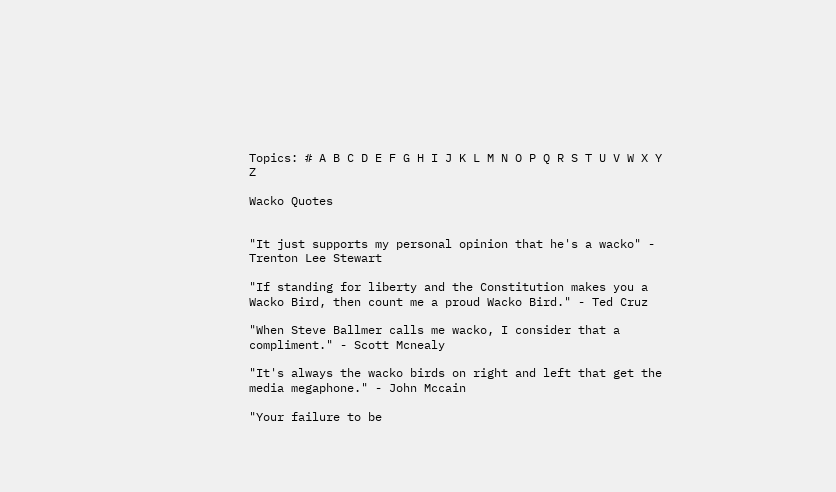Topics: # A B C D E F G H I J K L M N O P Q R S T U V W X Y Z

Wacko Quotes


"It just supports my personal opinion that he's a wacko" - Trenton Lee Stewart

"If standing for liberty and the Constitution makes you a Wacko Bird, then count me a proud Wacko Bird." - Ted Cruz

"When Steve Ballmer calls me wacko, I consider that a compliment." - Scott Mcnealy

"It's always the wacko birds on right and left that get the media megaphone." - John Mccain

"Your failure to be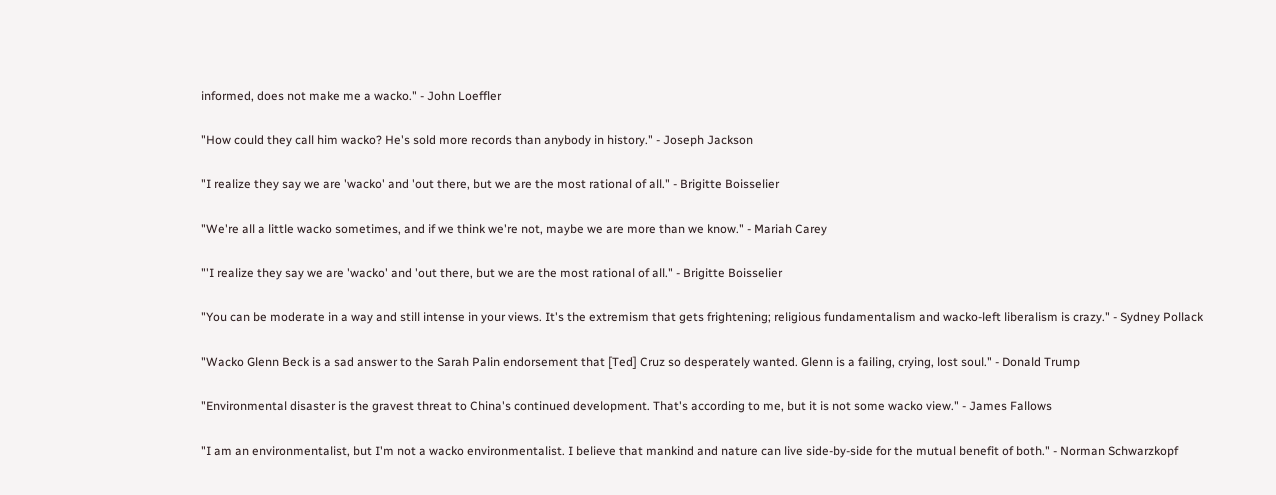informed, does not make me a wacko." - John Loeffler

"How could they call him wacko? He's sold more records than anybody in history." - Joseph Jackson

"I realize they say we are 'wacko' and 'out there, but we are the most rational of all." - Brigitte Boisselier

"We're all a little wacko sometimes, and if we think we're not, maybe we are more than we know." - Mariah Carey

"'I realize they say we are 'wacko' and 'out there, but we are the most rational of all." - Brigitte Boisselier

"You can be moderate in a way and still intense in your views. It's the extremism that gets frightening; religious fundamentalism and wacko-left liberalism is crazy." - Sydney Pollack

"Wacko Glenn Beck is a sad answer to the Sarah Palin endorsement that [Ted] Cruz so desperately wanted. Glenn is a failing, crying, lost soul." - Donald Trump

"Environmental disaster is the gravest threat to China's continued development. That's according to me, but it is not some wacko view." - James Fallows

"I am an environmentalist, but I'm not a wacko environmentalist. I believe that mankind and nature can live side-by-side for the mutual benefit of both." - Norman Schwarzkopf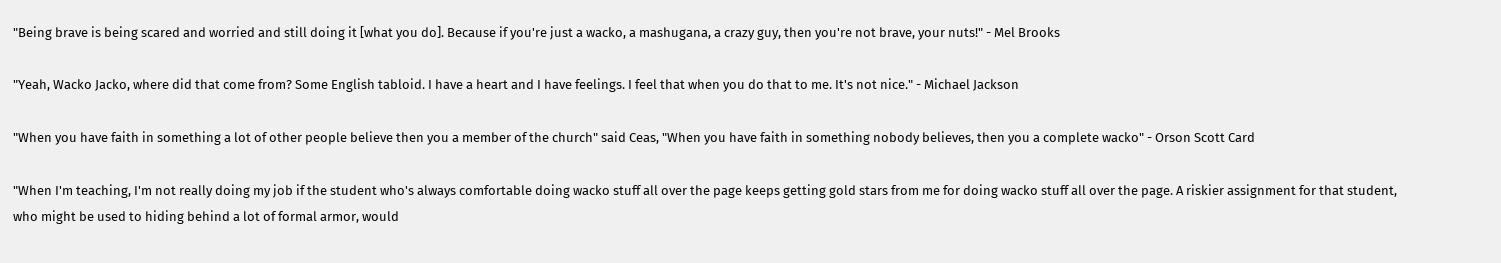"Being brave is being scared and worried and still doing it [what you do]. Because if you're just a wacko, a mashugana, a crazy guy, then you're not brave, your nuts!" - Mel Brooks

"Yeah, Wacko Jacko, where did that come from? Some English tabloid. I have a heart and I have feelings. I feel that when you do that to me. It's not nice." - Michael Jackson

"When you have faith in something a lot of other people believe then you a member of the church" said Ceas, "When you have faith in something nobody believes, then you a complete wacko" - Orson Scott Card

"When I'm teaching, I'm not really doing my job if the student who's always comfortable doing wacko stuff all over the page keeps getting gold stars from me for doing wacko stuff all over the page. A riskier assignment for that student, who might be used to hiding behind a lot of formal armor, would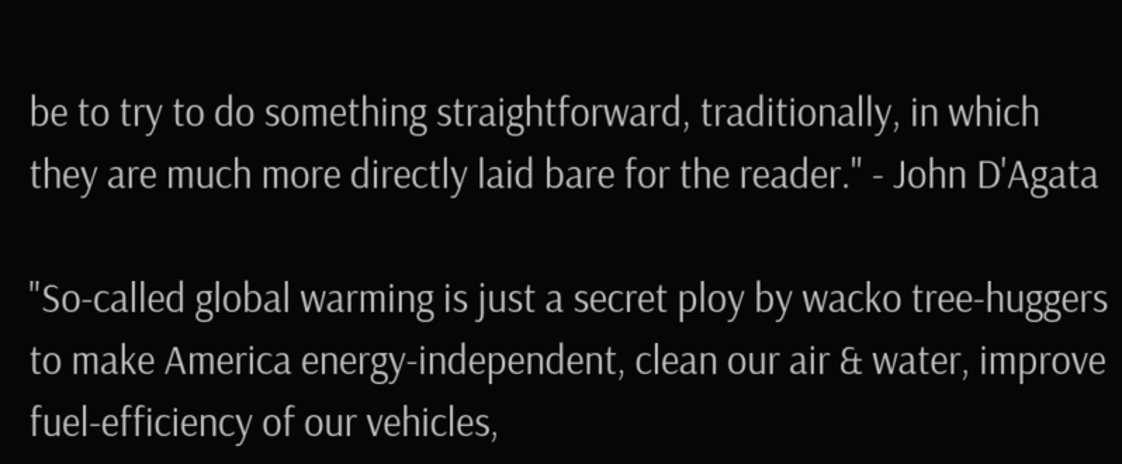be to try to do something straightforward, traditionally, in which they are much more directly laid bare for the reader." - John D'Agata

"So-called global warming is just a secret ploy by wacko tree-huggers to make America energy-independent, clean our air & water, improve fuel-efficiency of our vehicles,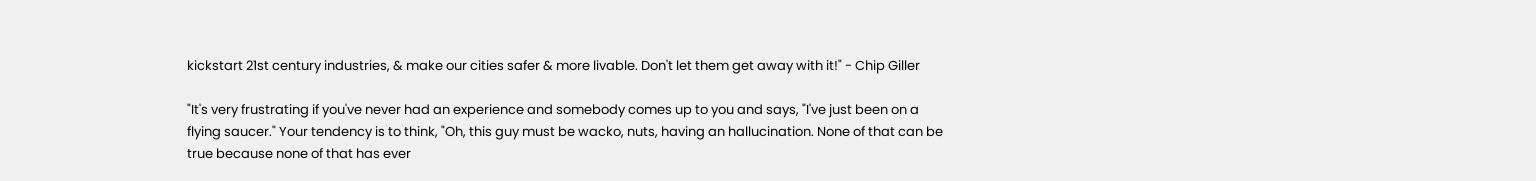kickstart 21st century industries, & make our cities safer & more livable. Don't let them get away with it!" - Chip Giller

"It's very frustrating if you've never had an experience and somebody comes up to you and says, "I've just been on a flying saucer." Your tendency is to think, "Oh, this guy must be wacko, nuts, having an hallucination. None of that can be true because none of that has ever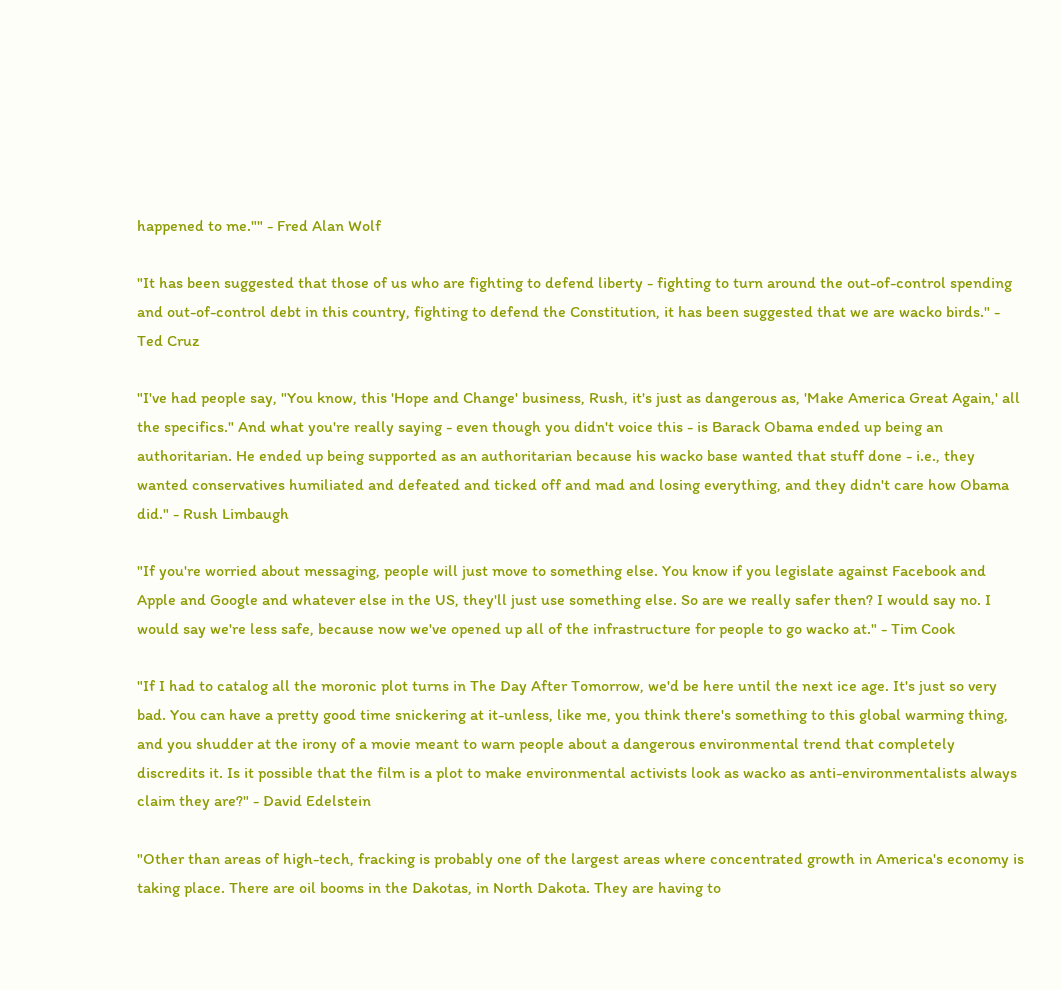happened to me."" - Fred Alan Wolf

"It has been suggested that those of us who are fighting to defend liberty - fighting to turn around the out-of-control spending and out-of-control debt in this country, fighting to defend the Constitution, it has been suggested that we are wacko birds." - Ted Cruz

"I've had people say, "You know, this 'Hope and Change' business, Rush, it's just as dangerous as, 'Make America Great Again,' all the specifics." And what you're really saying - even though you didn't voice this - is Barack Obama ended up being an authoritarian. He ended up being supported as an authoritarian because his wacko base wanted that stuff done - i.e., they wanted conservatives humiliated and defeated and ticked off and mad and losing everything, and they didn't care how Obama did." - Rush Limbaugh

"If you're worried about messaging, people will just move to something else. You know if you legislate against Facebook and Apple and Google and whatever else in the US, they'll just use something else. So are we really safer then? I would say no. I would say we're less safe, because now we've opened up all of the infrastructure for people to go wacko at." - Tim Cook

"If I had to catalog all the moronic plot turns in The Day After Tomorrow, we'd be here until the next ice age. It's just so very bad. You can have a pretty good time snickering at it-unless, like me, you think there's something to this global warming thing, and you shudder at the irony of a movie meant to warn people about a dangerous environmental trend that completely discredits it. Is it possible that the film is a plot to make environmental activists look as wacko as anti-environmentalists always claim they are?" - David Edelstein

"Other than areas of high-tech, fracking is probably one of the largest areas where concentrated growth in America's economy is taking place. There are oil booms in the Dakotas, in North Dakota. They are having to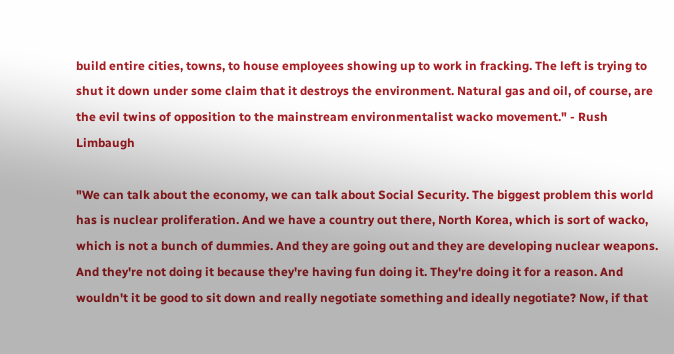build entire cities, towns, to house employees showing up to work in fracking. The left is trying to shut it down under some claim that it destroys the environment. Natural gas and oil, of course, are the evil twins of opposition to the mainstream environmentalist wacko movement." - Rush Limbaugh

"We can talk about the economy, we can talk about Social Security. The biggest problem this world has is nuclear proliferation. And we have a country out there, North Korea, which is sort of wacko, which is not a bunch of dummies. And they are going out and they are developing nuclear weapons. And they're not doing it because they're having fun doing it. They're doing it for a reason. And wouldn't it be good to sit down and really negotiate something and ideally negotiate? Now, if that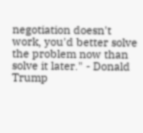negotiation doesn't work, you'd better solve the problem now than solve it later." - Donald Trump